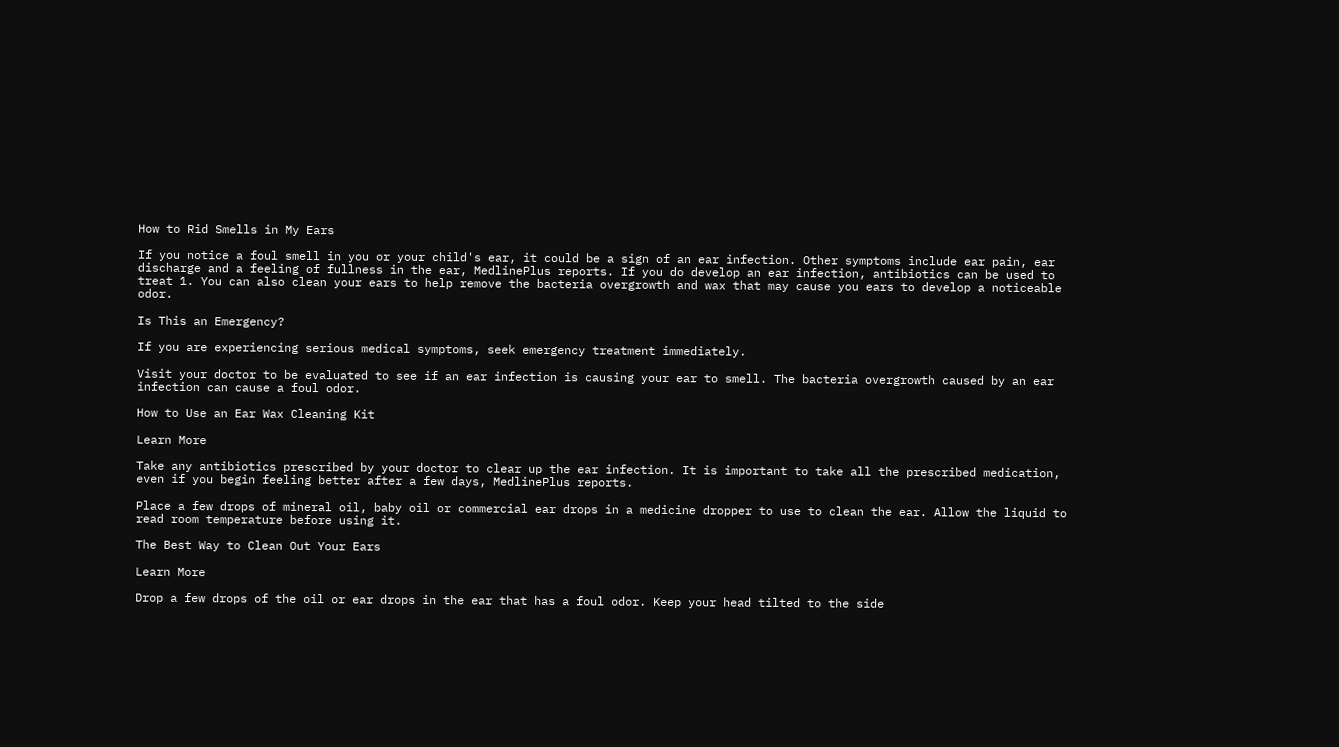How to Rid Smells in My Ears

If you notice a foul smell in you or your child's ear, it could be a sign of an ear infection. Other symptoms include ear pain, ear discharge and a feeling of fullness in the ear, MedlinePlus reports. If you do develop an ear infection, antibiotics can be used to treat 1. You can also clean your ears to help remove the bacteria overgrowth and wax that may cause you ears to develop a noticeable odor.

Is This an Emergency?

If you are experiencing serious medical symptoms, seek emergency treatment immediately.

Visit your doctor to be evaluated to see if an ear infection is causing your ear to smell. The bacteria overgrowth caused by an ear infection can cause a foul odor.

How to Use an Ear Wax Cleaning Kit

Learn More

Take any antibiotics prescribed by your doctor to clear up the ear infection. It is important to take all the prescribed medication, even if you begin feeling better after a few days, MedlinePlus reports.

Place a few drops of mineral oil, baby oil or commercial ear drops in a medicine dropper to use to clean the ear. Allow the liquid to read room temperature before using it.

The Best Way to Clean Out Your Ears

Learn More

Drop a few drops of the oil or ear drops in the ear that has a foul odor. Keep your head tilted to the side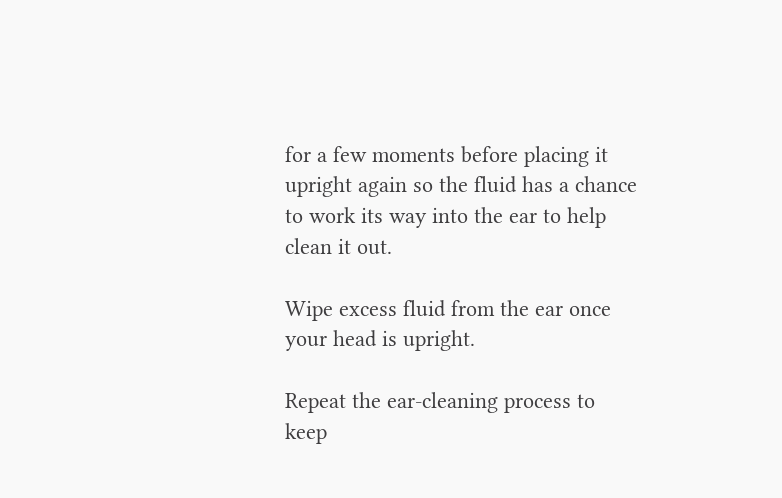for a few moments before placing it upright again so the fluid has a chance to work its way into the ear to help clean it out.

Wipe excess fluid from the ear once your head is upright.

Repeat the ear-cleaning process to keep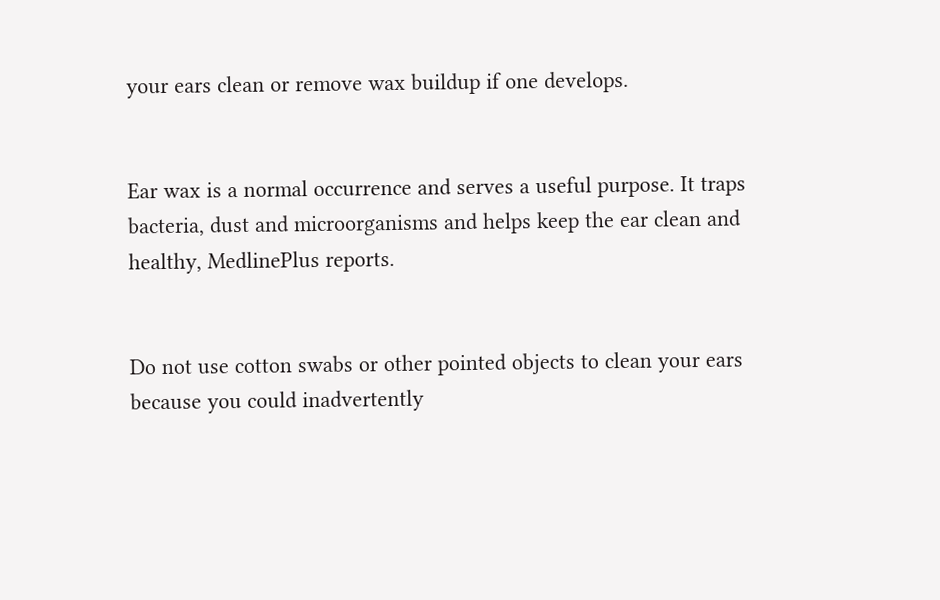your ears clean or remove wax buildup if one develops.


Ear wax is a normal occurrence and serves a useful purpose. It traps bacteria, dust and microorganisms and helps keep the ear clean and healthy, MedlinePlus reports.


Do not use cotton swabs or other pointed objects to clean your ears because you could inadvertently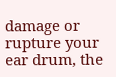damage or rupture your ear drum, the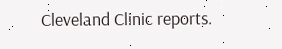Cleveland Clinic reports.